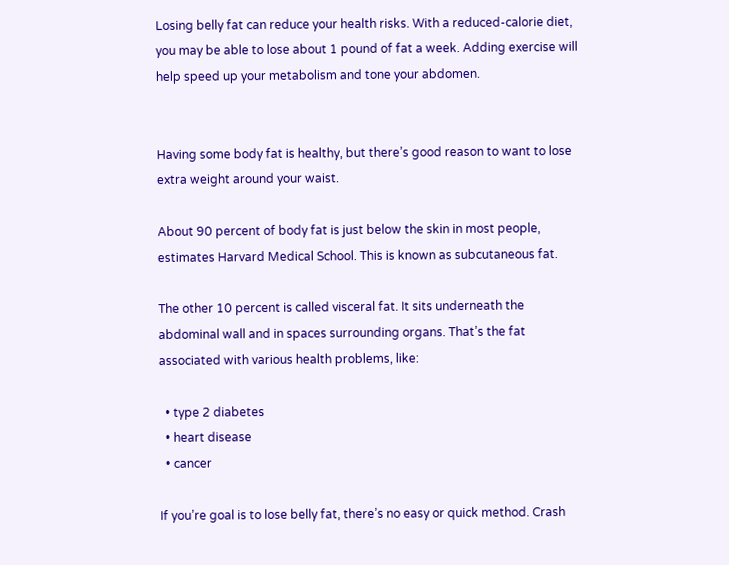Losing belly fat can reduce your health risks. With a reduced-calorie diet, you may be able to lose about 1 pound of fat a week. Adding exercise will help speed up your metabolism and tone your abdomen.


Having some body fat is healthy, but there’s good reason to want to lose extra weight around your waist.

About 90 percent of body fat is just below the skin in most people, estimates Harvard Medical School. This is known as subcutaneous fat.

The other 10 percent is called visceral fat. It sits underneath the abdominal wall and in spaces surrounding organs. That’s the fat associated with various health problems, like:

  • type 2 diabetes
  • heart disease
  • cancer

If you’re goal is to lose belly fat, there’s no easy or quick method. Crash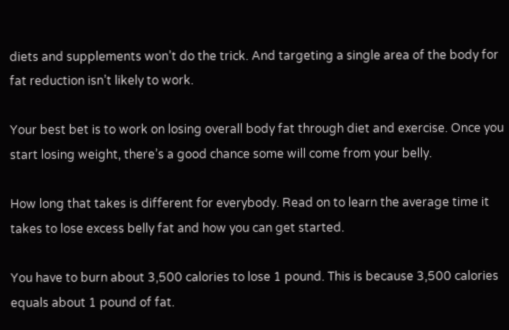diets and supplements won’t do the trick. And targeting a single area of the body for fat reduction isn’t likely to work.

Your best bet is to work on losing overall body fat through diet and exercise. Once you start losing weight, there’s a good chance some will come from your belly.

How long that takes is different for everybody. Read on to learn the average time it takes to lose excess belly fat and how you can get started.

You have to burn about 3,500 calories to lose 1 pound. This is because 3,500 calories equals about 1 pound of fat.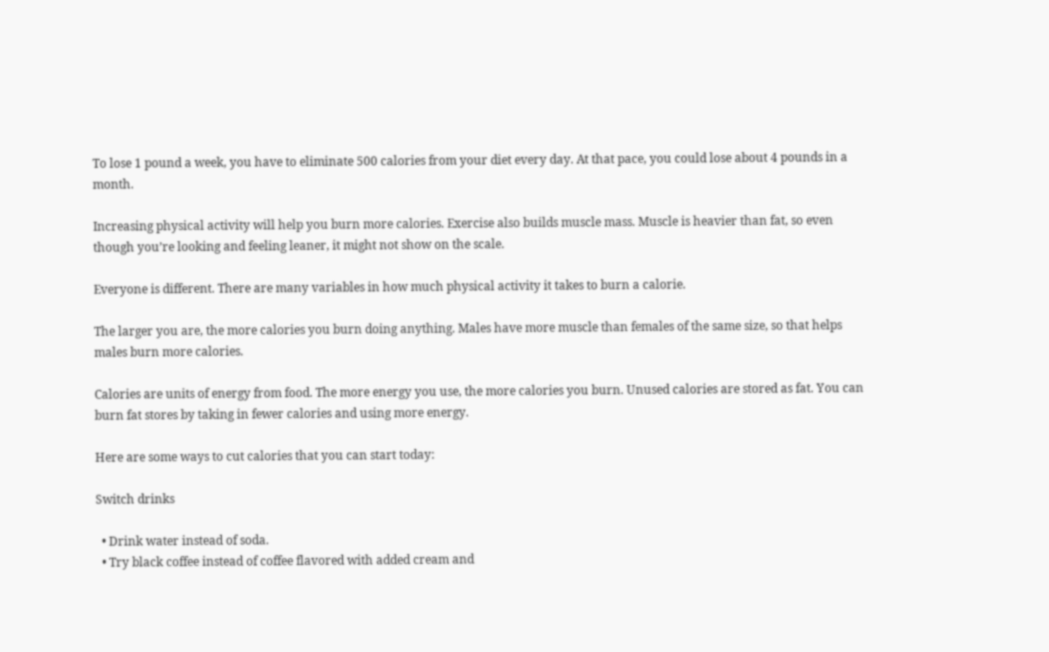To lose 1 pound a week, you have to eliminate 500 calories from your diet every day. At that pace, you could lose about 4 pounds in a month.

Increasing physical activity will help you burn more calories. Exercise also builds muscle mass. Muscle is heavier than fat, so even though you’re looking and feeling leaner, it might not show on the scale.

Everyone is different. There are many variables in how much physical activity it takes to burn a calorie.

The larger you are, the more calories you burn doing anything. Males have more muscle than females of the same size, so that helps males burn more calories.

Calories are units of energy from food. The more energy you use, the more calories you burn. Unused calories are stored as fat. You can burn fat stores by taking in fewer calories and using more energy.

Here are some ways to cut calories that you can start today:

Switch drinks

  • Drink water instead of soda.
  • Try black coffee instead of coffee flavored with added cream and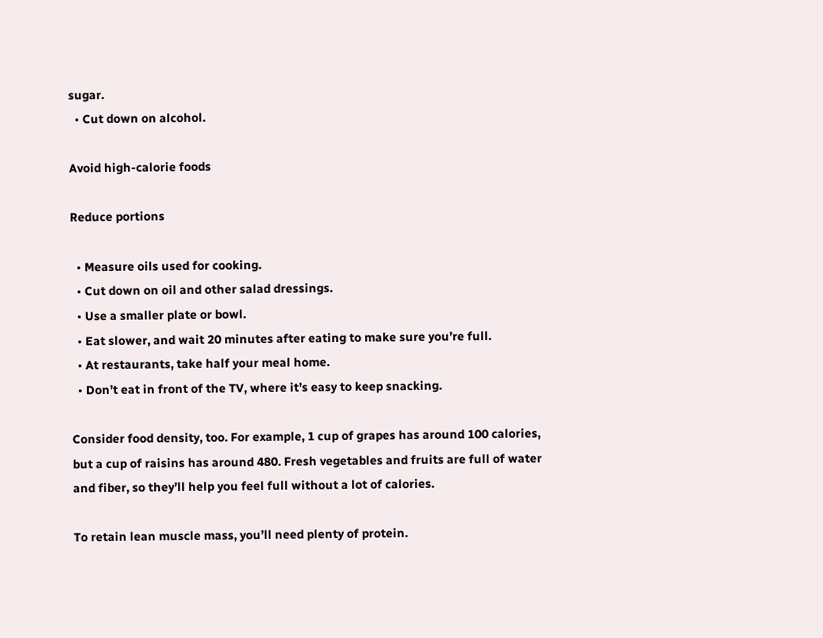sugar.
  • Cut down on alcohol.

Avoid high-calorie foods

Reduce portions

  • Measure oils used for cooking.
  • Cut down on oil and other salad dressings.
  • Use a smaller plate or bowl.
  • Eat slower, and wait 20 minutes after eating to make sure you’re full.
  • At restaurants, take half your meal home.
  • Don’t eat in front of the TV, where it’s easy to keep snacking.

Consider food density, too. For example, 1 cup of grapes has around 100 calories, but a cup of raisins has around 480. Fresh vegetables and fruits are full of water and fiber, so they’ll help you feel full without a lot of calories.

To retain lean muscle mass, you’ll need plenty of protein.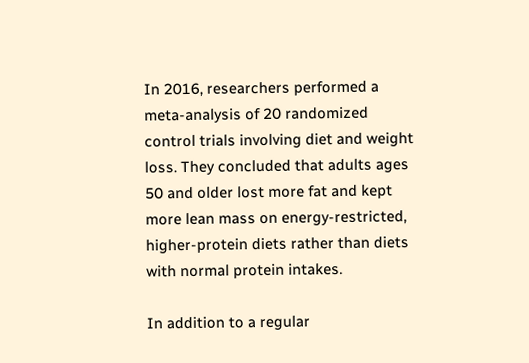In 2016, researchers performed a meta-analysis of 20 randomized control trials involving diet and weight loss. They concluded that adults ages 50 and older lost more fat and kept more lean mass on energy-restricted, higher-protein diets rather than diets with normal protein intakes.

In addition to a regular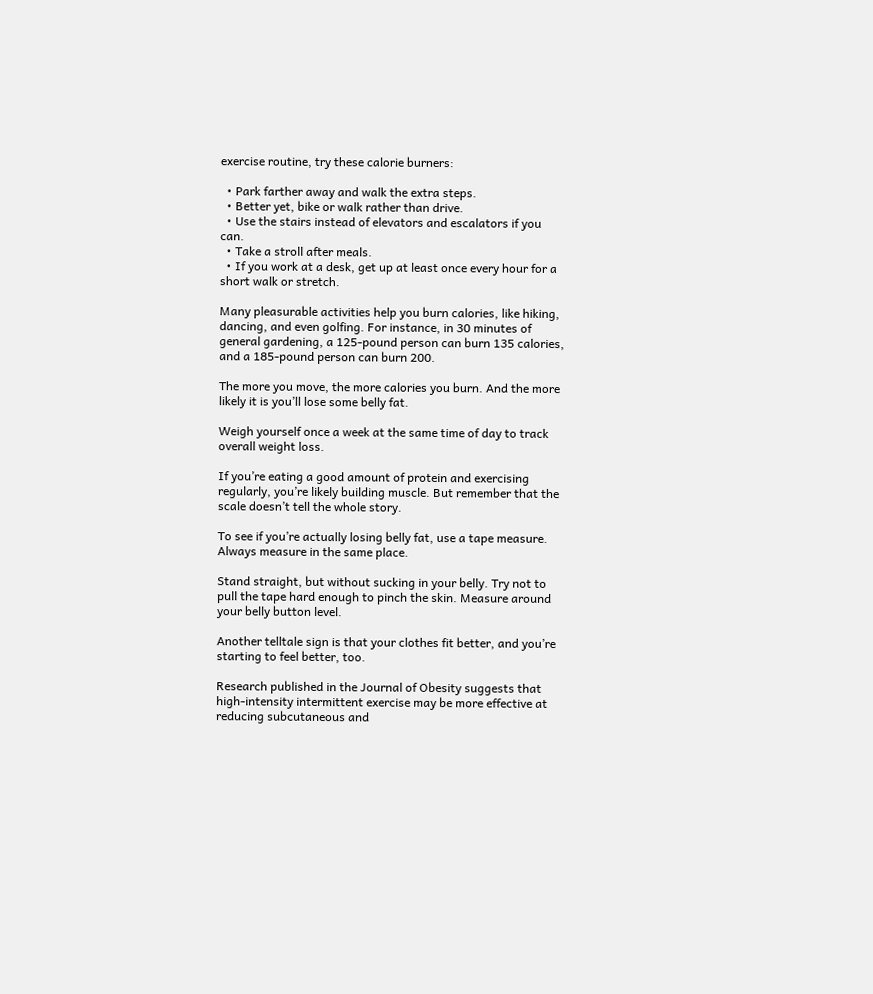exercise routine, try these calorie burners:

  • Park farther away and walk the extra steps.
  • Better yet, bike or walk rather than drive.
  • Use the stairs instead of elevators and escalators if you can.
  • Take a stroll after meals.
  • If you work at a desk, get up at least once every hour for a short walk or stretch.

Many pleasurable activities help you burn calories, like hiking, dancing, and even golfing. For instance, in 30 minutes of general gardening, a 125-pound person can burn 135 calories, and a 185-pound person can burn 200.

The more you move, the more calories you burn. And the more likely it is you’ll lose some belly fat.

Weigh yourself once a week at the same time of day to track overall weight loss.

If you’re eating a good amount of protein and exercising regularly, you’re likely building muscle. But remember that the scale doesn’t tell the whole story.

To see if you’re actually losing belly fat, use a tape measure. Always measure in the same place.

Stand straight, but without sucking in your belly. Try not to pull the tape hard enough to pinch the skin. Measure around your belly button level.

Another telltale sign is that your clothes fit better, and you’re starting to feel better, too.

Research published in the Journal of Obesity suggests that high-intensity intermittent exercise may be more effective at reducing subcutaneous and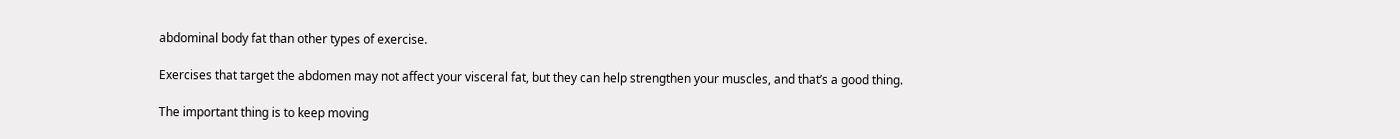abdominal body fat than other types of exercise.

Exercises that target the abdomen may not affect your visceral fat, but they can help strengthen your muscles, and that’s a good thing.

The important thing is to keep moving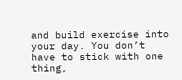and build exercise into your day. You don’t have to stick with one thing,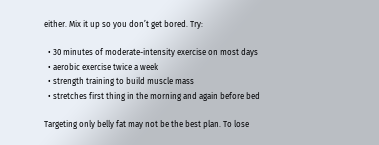either. Mix it up so you don’t get bored. Try:

  • 30 minutes of moderate-intensity exercise on most days
  • aerobic exercise twice a week
  • strength training to build muscle mass
  • stretches first thing in the morning and again before bed

Targeting only belly fat may not be the best plan. To lose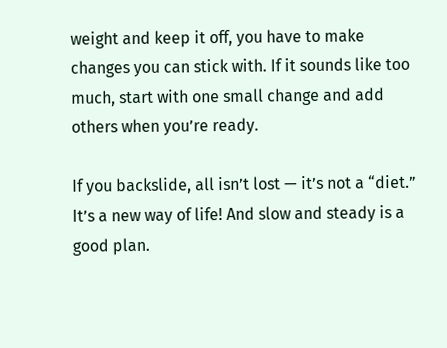weight and keep it off, you have to make changes you can stick with. If it sounds like too much, start with one small change and add others when you’re ready.

If you backslide, all isn’t lost — it’s not a “diet.” It’s a new way of life! And slow and steady is a good plan.